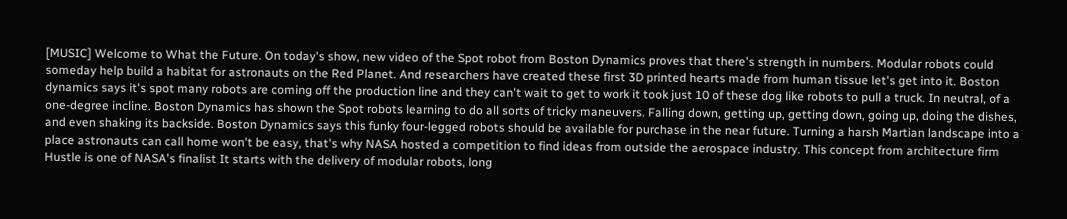[MUSIC] Welcome to What the Future. On today's show, new video of the Spot robot from Boston Dynamics proves that there's strength in numbers. Modular robots could someday help build a habitat for astronauts on the Red Planet. And researchers have created these first 3D printed hearts made from human tissue let's get into it. Boston dynamics says it's spot many robots are coming off the production line and they can't wait to get to work it took just 10 of these dog like robots to pull a truck. In neutral, of a one-degree incline. Boston Dynamics has shown the Spot robots learning to do all sorts of tricky maneuvers. Falling down, getting up, getting down, going up, doing the dishes, and even shaking its backside. Boston Dynamics says this funky four-legged robots should be available for purchase in the near future. Turning a harsh Martian landscape into a place astronauts can call home won't be easy, that's why NASA hosted a competition to find ideas from outside the aerospace industry. This concept from architecture firm Hustle is one of NASA's finalist It starts with the delivery of modular robots, long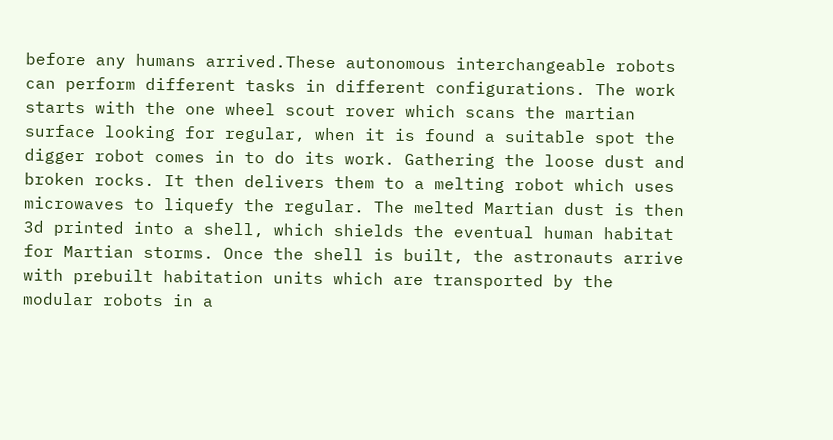before any humans arrived.These autonomous interchangeable robots can perform different tasks in different configurations. The work starts with the one wheel scout rover which scans the martian surface looking for regular, when it is found a suitable spot the digger robot comes in to do its work. Gathering the loose dust and broken rocks. It then delivers them to a melting robot which uses microwaves to liquefy the regular. The melted Martian dust is then 3d printed into a shell, which shields the eventual human habitat for Martian storms. Once the shell is built, the astronauts arrive with prebuilt habitation units which are transported by the modular robots in a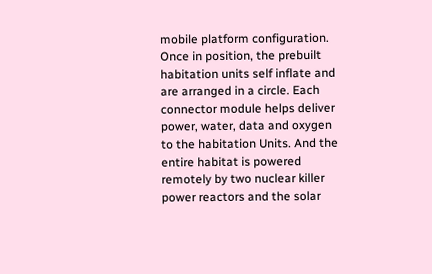mobile platform configuration. Once in position, the prebuilt habitation units self inflate and are arranged in a circle. Each connector module helps deliver power, water, data and oxygen to the habitation Units. And the entire habitat is powered remotely by two nuclear killer power reactors and the solar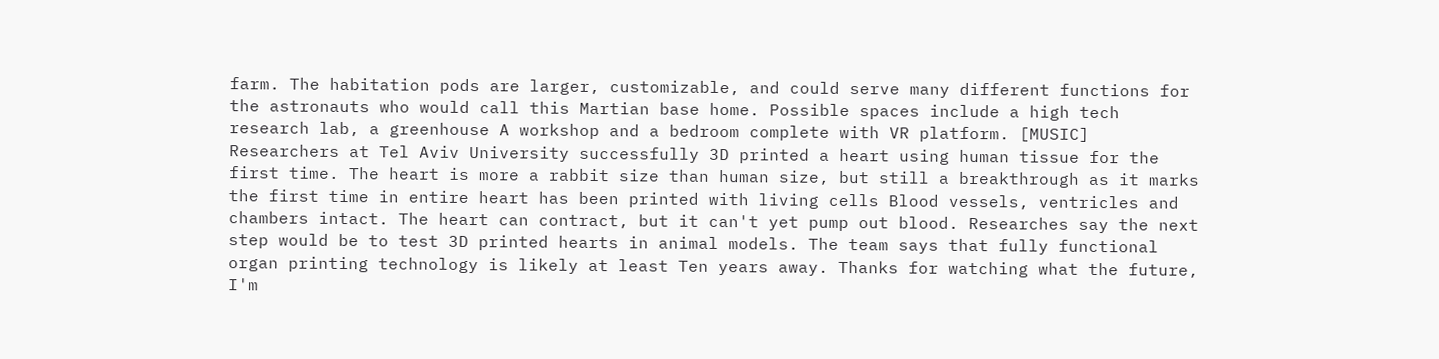farm. The habitation pods are larger, customizable, and could serve many different functions for the astronauts who would call this Martian base home. Possible spaces include a high tech research lab, a greenhouse A workshop and a bedroom complete with VR platform. [MUSIC] Researchers at Tel Aviv University successfully 3D printed a heart using human tissue for the first time. The heart is more a rabbit size than human size, but still a breakthrough as it marks the first time in entire heart has been printed with living cells Blood vessels, ventricles and chambers intact. The heart can contract, but it can't yet pump out blood. Researches say the next step would be to test 3D printed hearts in animal models. The team says that fully functional organ printing technology is likely at least Ten years away. Thanks for watching what the future, I'm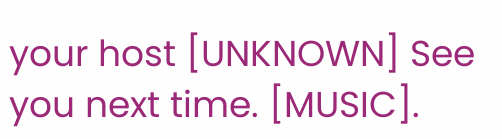your host [UNKNOWN] See you next time. [MUSIC].